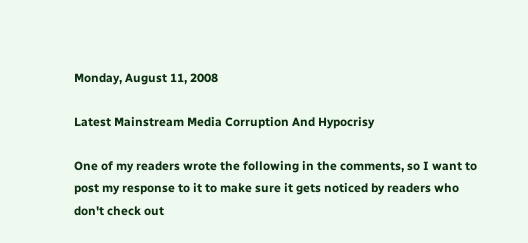Monday, August 11, 2008

Latest Mainstream Media Corruption And Hypocrisy

One of my readers wrote the following in the comments, so I want to post my response to it to make sure it gets noticed by readers who don't check out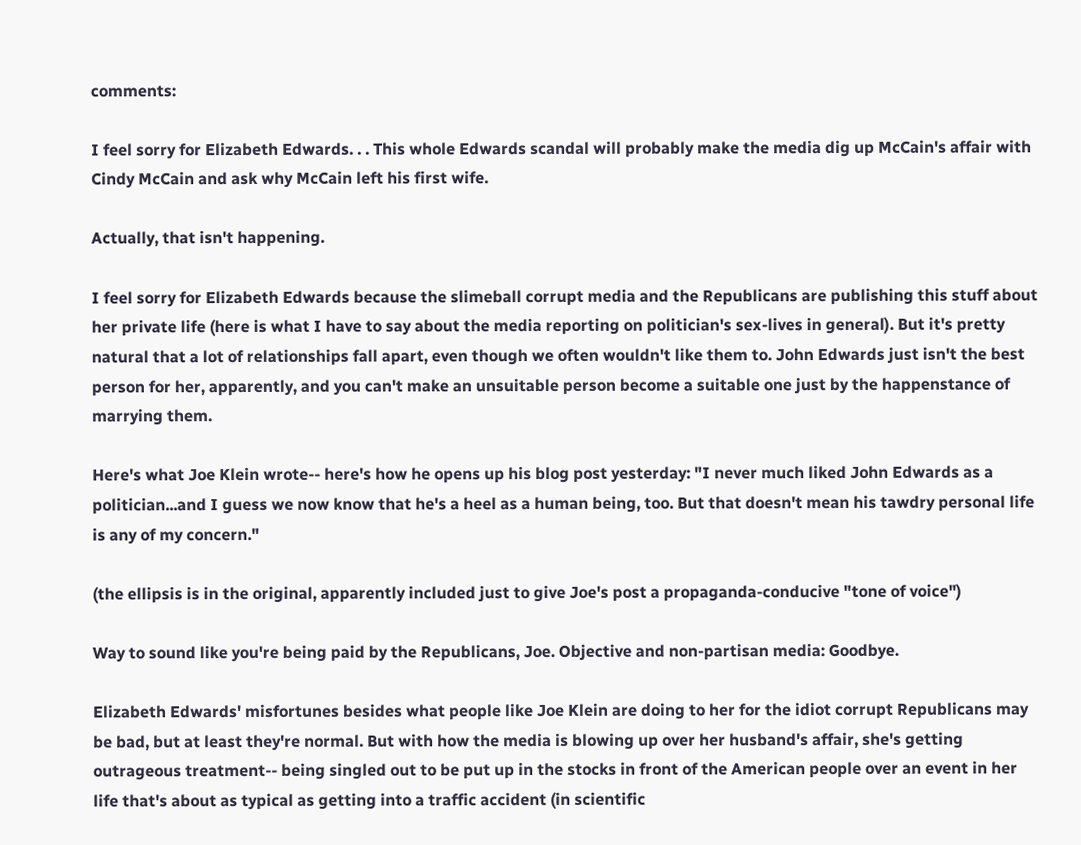comments:

I feel sorry for Elizabeth Edwards. . . This whole Edwards scandal will probably make the media dig up McCain's affair with Cindy McCain and ask why McCain left his first wife.

Actually, that isn't happening.

I feel sorry for Elizabeth Edwards because the slimeball corrupt media and the Republicans are publishing this stuff about her private life (here is what I have to say about the media reporting on politician's sex-lives in general). But it's pretty natural that a lot of relationships fall apart, even though we often wouldn't like them to. John Edwards just isn't the best person for her, apparently, and you can't make an unsuitable person become a suitable one just by the happenstance of marrying them.

Here's what Joe Klein wrote-- here's how he opens up his blog post yesterday: "I never much liked John Edwards as a politician...and I guess we now know that he's a heel as a human being, too. But that doesn't mean his tawdry personal life is any of my concern."

(the ellipsis is in the original, apparently included just to give Joe's post a propaganda-conducive "tone of voice")

Way to sound like you're being paid by the Republicans, Joe. Objective and non-partisan media: Goodbye.

Elizabeth Edwards' misfortunes besides what people like Joe Klein are doing to her for the idiot corrupt Republicans may be bad, but at least they're normal. But with how the media is blowing up over her husband's affair, she's getting outrageous treatment-- being singled out to be put up in the stocks in front of the American people over an event in her life that's about as typical as getting into a traffic accident (in scientific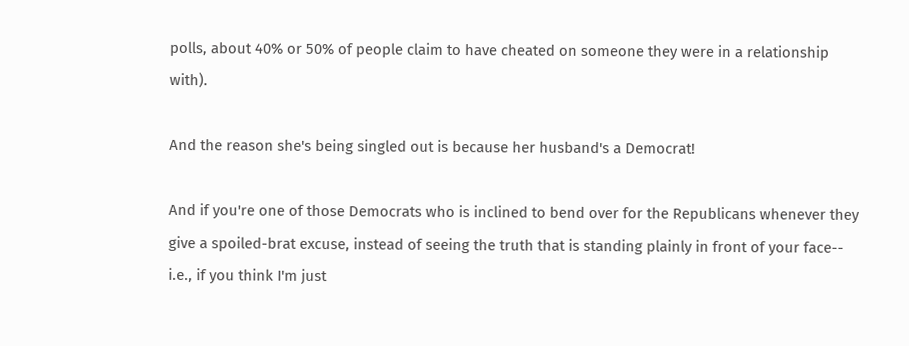polls, about 40% or 50% of people claim to have cheated on someone they were in a relationship with).

And the reason she's being singled out is because her husband's a Democrat!

And if you're one of those Democrats who is inclined to bend over for the Republicans whenever they give a spoiled-brat excuse, instead of seeing the truth that is standing plainly in front of your face-- i.e., if you think I'm just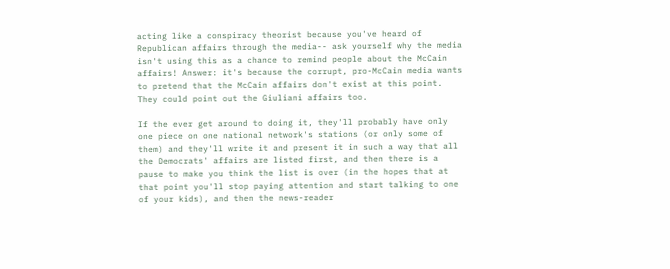acting like a conspiracy theorist because you've heard of Republican affairs through the media-- ask yourself why the media isn't using this as a chance to remind people about the McCain affairs! Answer: it's because the corrupt, pro-McCain media wants to pretend that the McCain affairs don't exist at this point. They could point out the Giuliani affairs too.

If the ever get around to doing it, they'll probably have only one piece on one national network's stations (or only some of them) and they'll write it and present it in such a way that all the Democrats' affairs are listed first, and then there is a pause to make you think the list is over (in the hopes that at that point you'll stop paying attention and start talking to one of your kids), and then the news-reader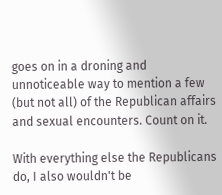goes on in a droning and unnoticeable way to mention a few (but not all) of the Republican affairs and sexual encounters. Count on it.

With everything else the Republicans do, I also wouldn't be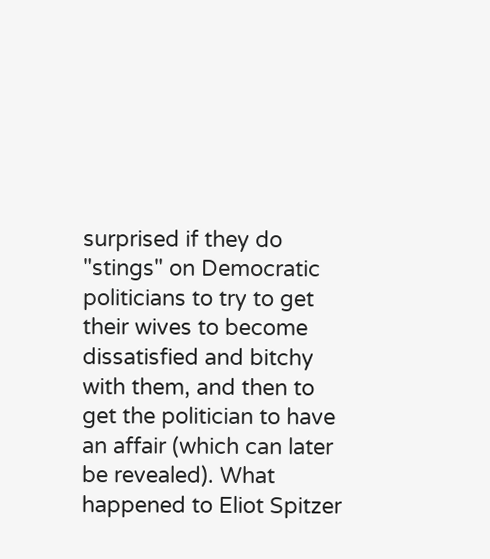surprised if they do "stings" on Democratic politicians to try to get their wives to become dissatisfied and bitchy with them, and then to get the politician to have an affair (which can later be revealed). What happened to Eliot Spitzer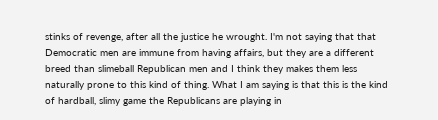stinks of revenge, after all the justice he wrought. I'm not saying that that Democratic men are immune from having affairs, but they are a different breed than slimeball Republican men and I think they makes them less naturally prone to this kind of thing. What I am saying is that this is the kind of hardball, slimy game the Republicans are playing in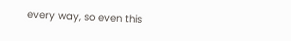every way, so even this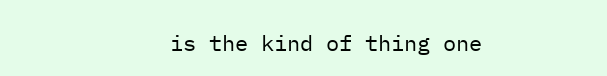is the kind of thing one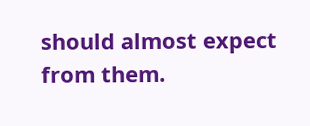should almost expect from them.